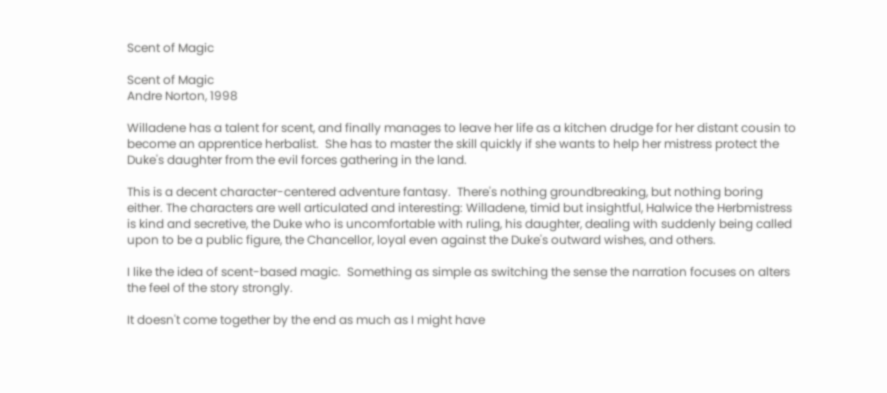Scent of Magic

Scent of Magic
Andre Norton, 1998

Willadene has a talent for scent, and finally manages to leave her life as a kitchen drudge for her distant cousin to become an apprentice herbalist.  She has to master the skill quickly if she wants to help her mistress protect the Duke's daughter from the evil forces gathering in the land.

This is a decent character-centered adventure fantasy.  There's nothing groundbreaking, but nothing boring either. The characters are well articulated and interesting: Willadene, timid but insightful, Halwice the Herbmistress is kind and secretive, the Duke who is uncomfortable with ruling, his daughter, dealing with suddenly being called upon to be a public figure, the Chancellor, loyal even against the Duke's outward wishes, and others.

I like the idea of scent-based magic.  Something as simple as switching the sense the narration focuses on alters the feel of the story strongly.

It doesn't come together by the end as much as I might have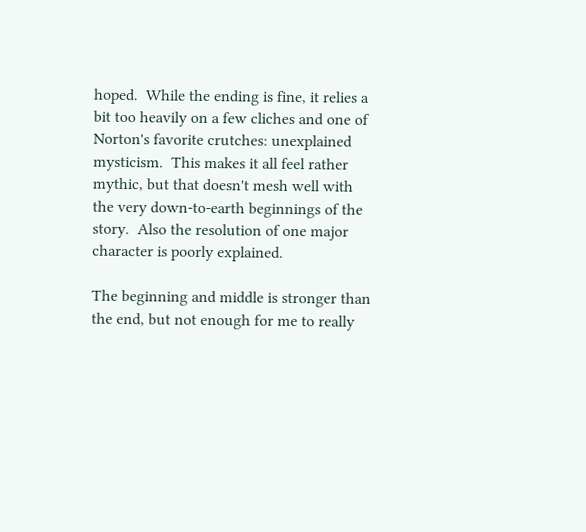hoped.  While the ending is fine, it relies a bit too heavily on a few cliches and one of Norton's favorite crutches: unexplained mysticism.  This makes it all feel rather mythic, but that doesn't mesh well with the very down-to-earth beginnings of the story.  Also the resolution of one major character is poorly explained.

The beginning and middle is stronger than the end, but not enough for me to really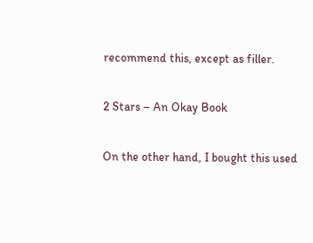recommend this, except as filler.

2 Stars – An Okay Book

On the other hand, I bought this used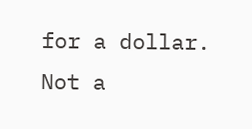for a dollar.  Not a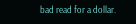bad read for a dollar.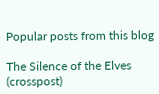Popular posts from this blog

The Silence of the Elves (crosspost)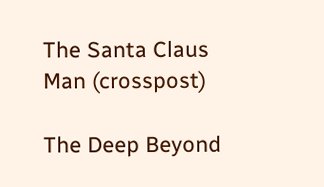The Santa Claus Man (crosspost)

The Deep Beyond